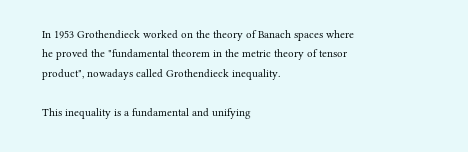In 1953 Grothendieck worked on the theory of Banach spaces where he proved the "fundamental theorem in the metric theory of tensor product", nowadays called Grothendieck inequality.

This inequality is a fundamental and unifying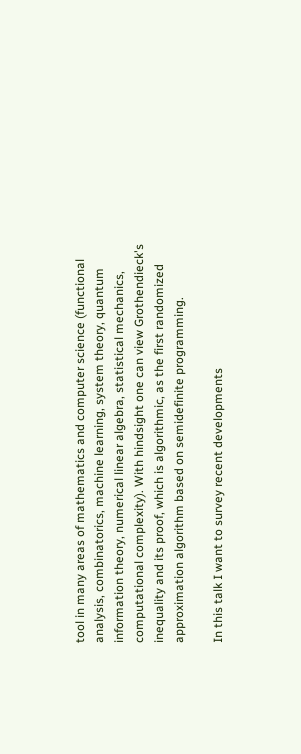tool in many areas of mathematics and computer science (functional analysis, combinatorics, machine learning, system theory, quantum information theory, numerical linear algebra, statistical mechanics, computational complexity). With hindsight one can view Grothendieck's inequality and its proof, which is algorithmic, as the first randomized approximation algorithm based on semidefinite programming.

In this talk I want to survey recent developments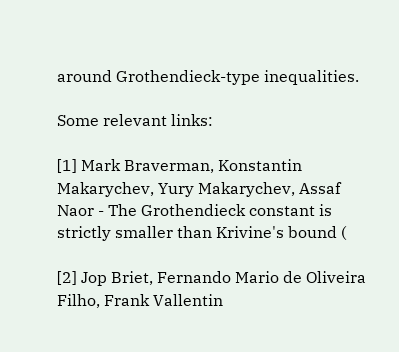around Grothendieck-type inequalities.

Some relevant links:

[1] Mark Braverman, Konstantin Makarychev, Yury Makarychev, Assaf Naor - The Grothendieck constant is strictly smaller than Krivine's bound (

[2] Jop Briet, Fernando Mario de Oliveira Filho, Frank Vallentin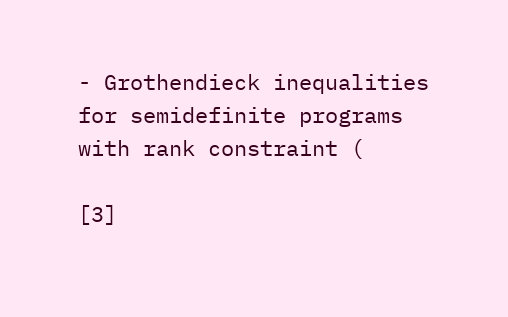- Grothendieck inequalities for semidefinite programs with rank constraint (

[3]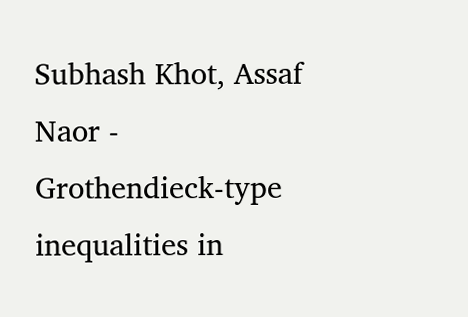Subhash Khot, Assaf Naor - Grothendieck-type inequalities in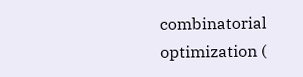combinatorial optimization (